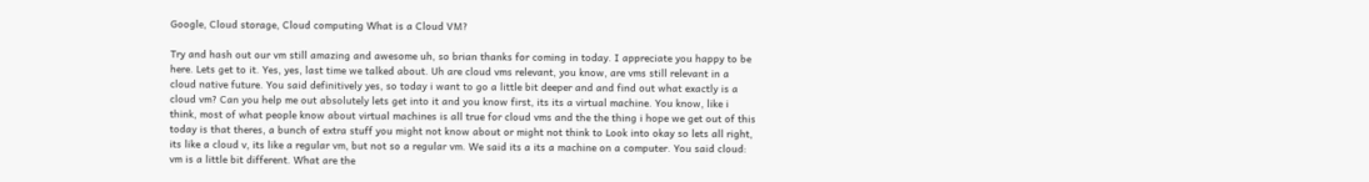Google, Cloud storage, Cloud computing What is a Cloud VM?

Try and hash out our vm still amazing and awesome uh, so brian thanks for coming in today. I appreciate you happy to be here. Lets get to it. Yes, yes, last time we talked about. Uh are cloud vms relevant, you know, are vms still relevant in a cloud native future. You said definitively yes, so today i want to go a little bit deeper and and find out what exactly is a cloud vm? Can you help me out absolutely lets get into it and you know first, its its a virtual machine. You know, like i think, most of what people know about virtual machines is all true for cloud vms and the the thing i hope we get out of this today is that theres, a bunch of extra stuff you might not know about or might not think to Look into okay so lets all right, its like a cloud v, its like a regular vm, but not so a regular vm. We said its a its a machine on a computer. You said cloud: vm is a little bit different. What are the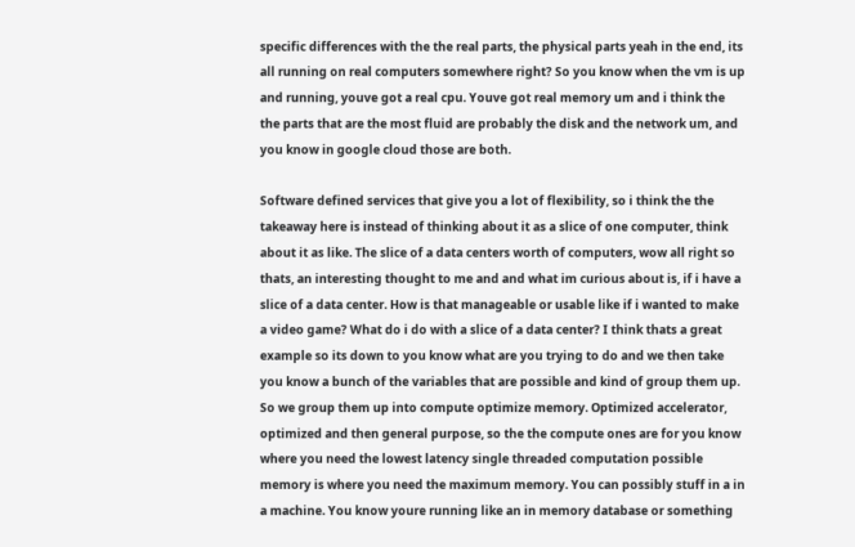specific differences with the the real parts, the physical parts yeah in the end, its all running on real computers somewhere right? So you know when the vm is up and running, youve got a real cpu. Youve got real memory um and i think the the parts that are the most fluid are probably the disk and the network um, and you know in google cloud those are both.

Software defined services that give you a lot of flexibility, so i think the the takeaway here is instead of thinking about it as a slice of one computer, think about it as like. The slice of a data centers worth of computers, wow all right so thats, an interesting thought to me and and what im curious about is, if i have a slice of a data center. How is that manageable or usable like if i wanted to make a video game? What do i do with a slice of a data center? I think thats a great example so its down to you know what are you trying to do and we then take you know a bunch of the variables that are possible and kind of group them up. So we group them up into compute optimize memory. Optimized accelerator, optimized and then general purpose, so the the compute ones are for you know where you need the lowest latency single threaded computation possible memory is where you need the maximum memory. You can possibly stuff in a in a machine. You know youre running like an in memory database or something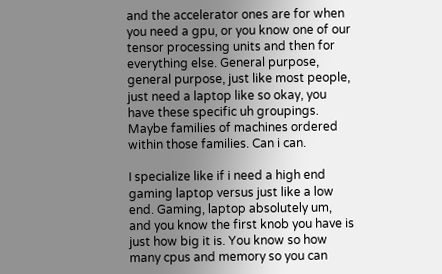and the accelerator ones are for when you need a gpu, or you know one of our tensor processing units and then for everything else. General purpose, general purpose, just like most people, just need a laptop like so okay, you have these specific uh groupings. Maybe families of machines ordered within those families. Can i can.

I specialize like if i need a high end gaming laptop versus just like a low end. Gaming, laptop absolutely um, and you know the first knob you have is just how big it is. You know so how many cpus and memory so you can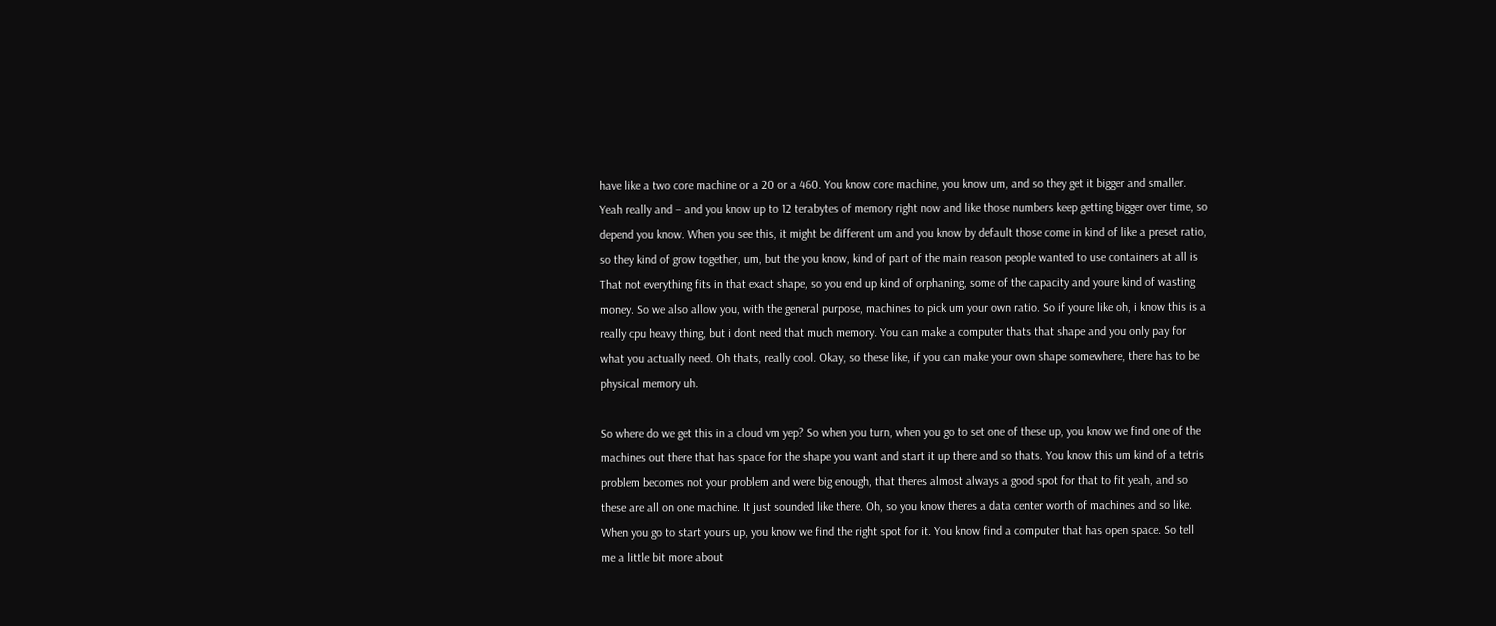have like a two core machine or a 20 or a 460. You know core machine, you know um, and so they get it bigger and smaller. Yeah really and – and you know up to 12 terabytes of memory right now and like those numbers keep getting bigger over time, so depend you know. When you see this, it might be different um and you know by default those come in kind of like a preset ratio, so they kind of grow together, um, but the you know, kind of part of the main reason people wanted to use containers at all is That not everything fits in that exact shape, so you end up kind of orphaning, some of the capacity and youre kind of wasting money. So we also allow you, with the general purpose, machines to pick um your own ratio. So if youre like oh, i know this is a really cpu heavy thing, but i dont need that much memory. You can make a computer thats that shape and you only pay for what you actually need. Oh thats, really cool. Okay, so these like, if you can make your own shape somewhere, there has to be physical memory uh.

So where do we get this in a cloud vm yep? So when you turn, when you go to set one of these up, you know we find one of the machines out there that has space for the shape you want and start it up there and so thats. You know this um kind of a tetris problem becomes not your problem and were big enough, that theres almost always a good spot for that to fit yeah, and so these are all on one machine. It just sounded like there. Oh, so you know theres a data center worth of machines and so like. When you go to start yours up, you know we find the right spot for it. You know find a computer that has open space. So tell me a little bit more about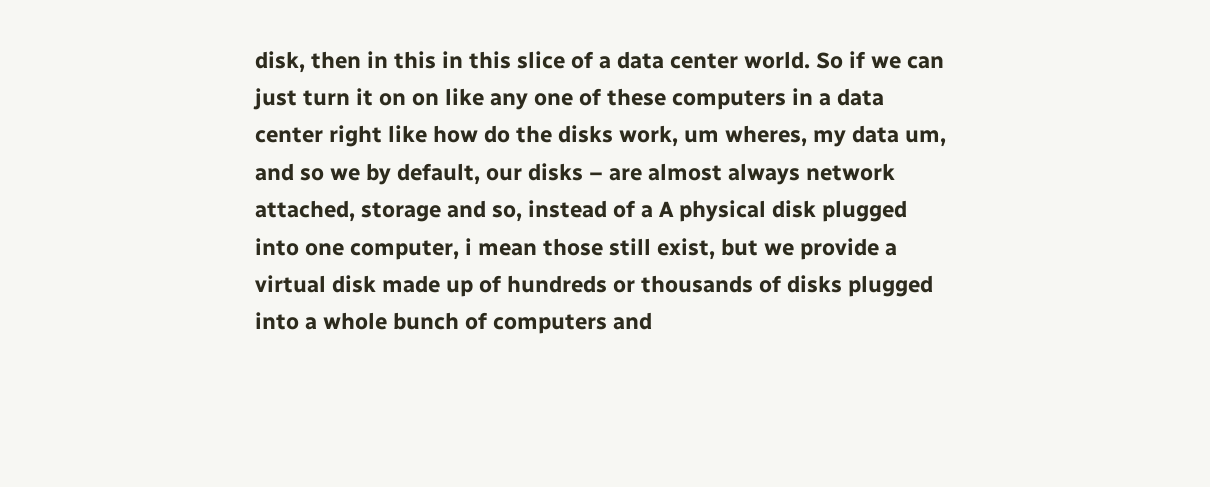disk, then in this in this slice of a data center world. So if we can just turn it on on like any one of these computers in a data center right like how do the disks work, um wheres, my data um, and so we by default, our disks – are almost always network attached, storage and so, instead of a A physical disk plugged into one computer, i mean those still exist, but we provide a virtual disk made up of hundreds or thousands of disks plugged into a whole bunch of computers and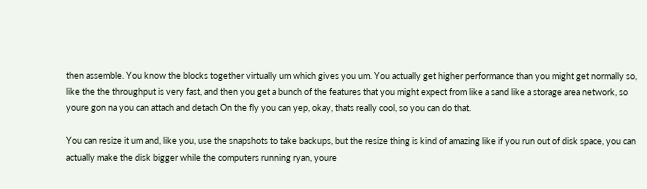then assemble. You know the blocks together virtually um which gives you um. You actually get higher performance than you might get normally so, like the the throughput is very fast, and then you get a bunch of the features that you might expect from like a sand like a storage area network, so youre gon na you can attach and detach On the fly you can yep, okay, thats really cool, so you can do that.

You can resize it um and, like you, use the snapshots to take backups, but the resize thing is kind of amazing like if you run out of disk space, you can actually make the disk bigger while the computers running ryan, youre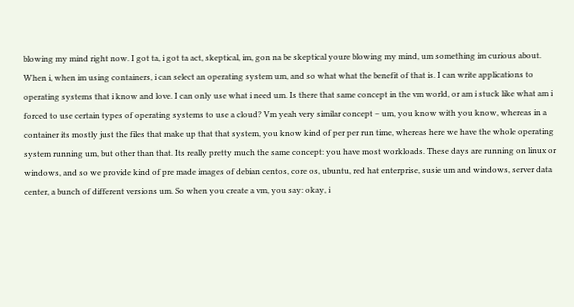blowing my mind right now. I got ta, i got ta act, skeptical, im, gon na be skeptical youre blowing my mind, um something im curious about. When i, when im using containers, i can select an operating system um, and so what what the benefit of that is. I can write applications to operating systems that i know and love. I can only use what i need um. Is there that same concept in the vm world, or am i stuck like what am i forced to use certain types of operating systems to use a cloud? Vm yeah very similar concept – um, you know with you know, whereas in a container its mostly just the files that make up that that system, you know kind of per per run time, whereas here we have the whole operating system running um, but other than that. Its really pretty much the same concept: you have most workloads. These days are running on linux or windows, and so we provide kind of pre made images of debian centos, core os, ubuntu, red hat enterprise, susie um and windows, server data center, a bunch of different versions um. So when you create a vm, you say: okay, i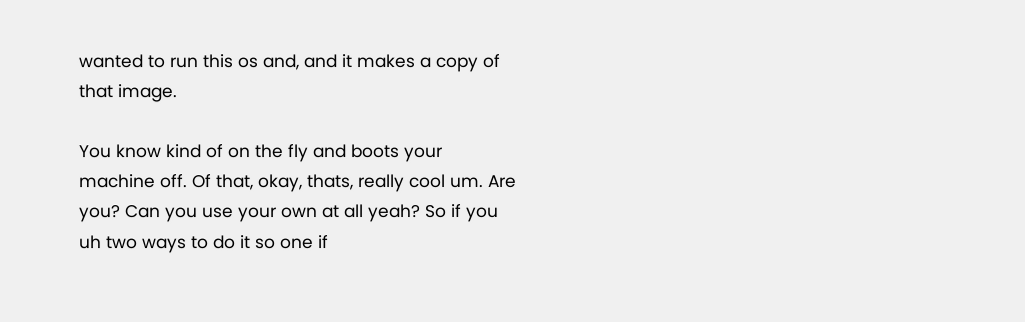wanted to run this os and, and it makes a copy of that image.

You know kind of on the fly and boots your machine off. Of that, okay, thats, really cool um. Are you? Can you use your own at all yeah? So if you uh two ways to do it so one if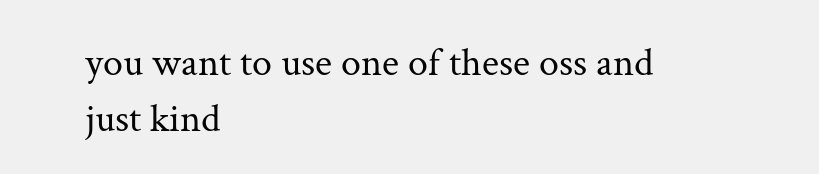you want to use one of these oss and just kind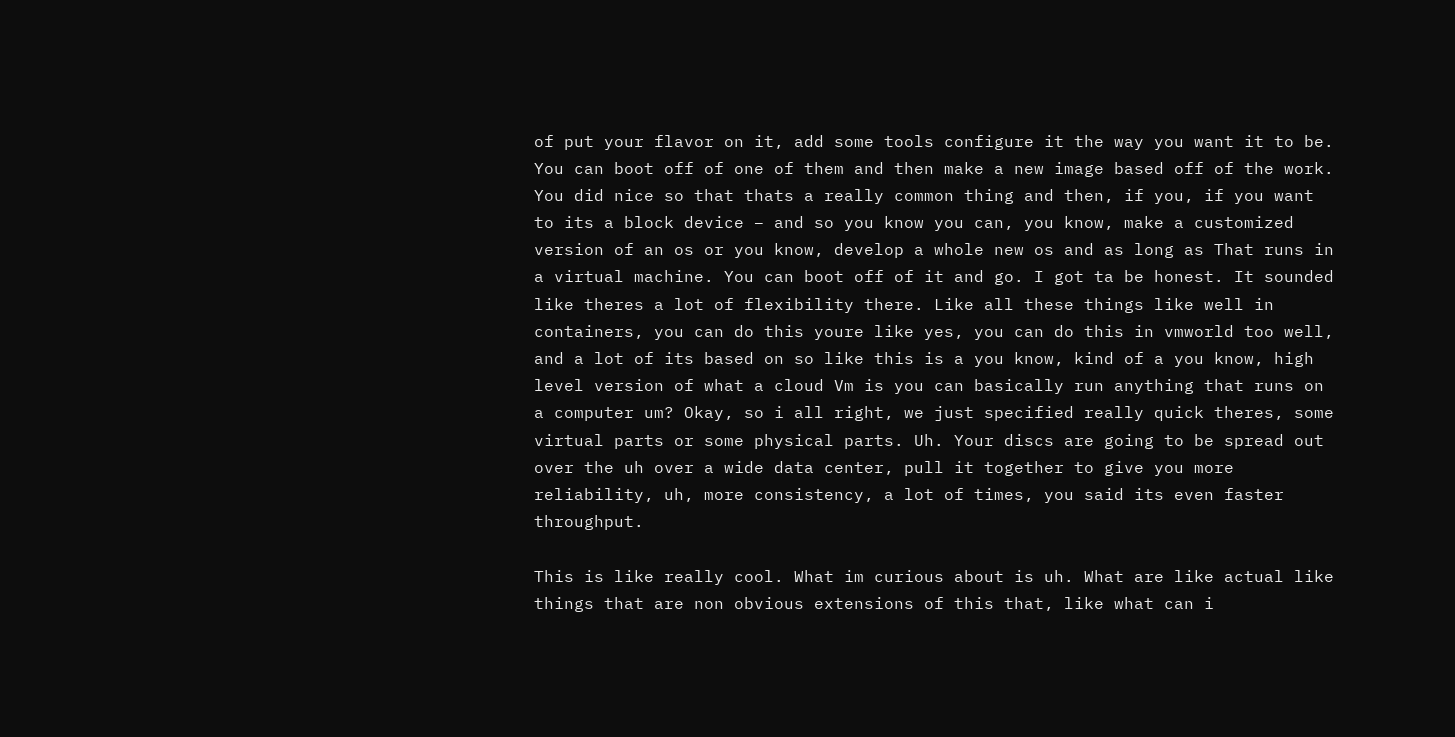of put your flavor on it, add some tools configure it the way you want it to be. You can boot off of one of them and then make a new image based off of the work. You did nice so that thats a really common thing and then, if you, if you want to its a block device – and so you know you can, you know, make a customized version of an os or you know, develop a whole new os and as long as That runs in a virtual machine. You can boot off of it and go. I got ta be honest. It sounded like theres a lot of flexibility there. Like all these things like well in containers, you can do this youre like yes, you can do this in vmworld too well, and a lot of its based on so like this is a you know, kind of a you know, high level version of what a cloud Vm is you can basically run anything that runs on a computer um? Okay, so i all right, we just specified really quick theres, some virtual parts or some physical parts. Uh. Your discs are going to be spread out over the uh over a wide data center, pull it together to give you more reliability, uh, more consistency, a lot of times, you said its even faster throughput.

This is like really cool. What im curious about is uh. What are like actual like things that are non obvious extensions of this that, like what can i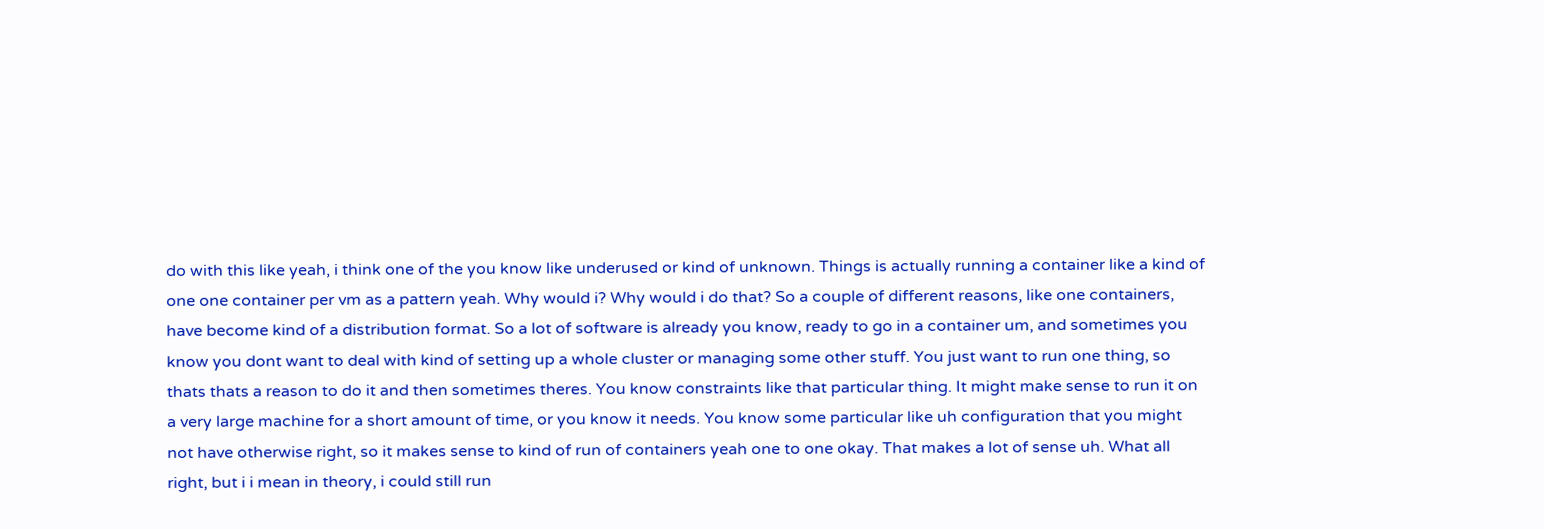do with this like yeah, i think one of the you know like underused or kind of unknown. Things is actually running a container like a kind of one one container per vm as a pattern yeah. Why would i? Why would i do that? So a couple of different reasons, like one containers, have become kind of a distribution format. So a lot of software is already you know, ready to go in a container um, and sometimes you know you dont want to deal with kind of setting up a whole cluster or managing some other stuff. You just want to run one thing, so thats thats a reason to do it and then sometimes theres. You know constraints like that particular thing. It might make sense to run it on a very large machine for a short amount of time, or you know it needs. You know some particular like uh configuration that you might not have otherwise right, so it makes sense to kind of run of containers yeah one to one okay. That makes a lot of sense uh. What all right, but i i mean in theory, i could still run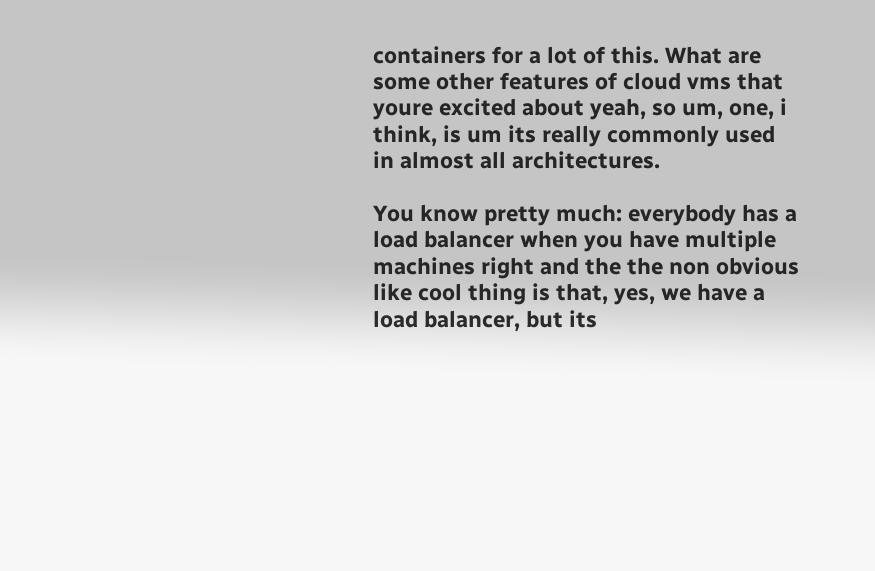containers for a lot of this. What are some other features of cloud vms that youre excited about yeah, so um, one, i think, is um its really commonly used in almost all architectures.

You know pretty much: everybody has a load balancer when you have multiple machines right and the the non obvious like cool thing is that, yes, we have a load balancer, but its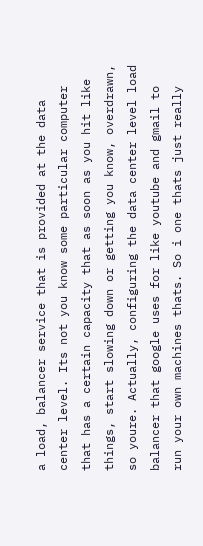a load, balancer service that is provided at the data center level. Its not you know some particular computer that has a certain capacity that as soon as you hit like things, start slowing down or getting you know, overdrawn, so youre. Actually, configuring the data center level load balancer that google uses for like youtube and gmail to run your own machines thats. So i one thats just really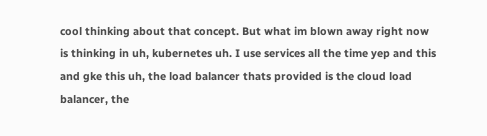cool thinking about that concept. But what im blown away right now is thinking in uh, kubernetes uh. I use services all the time yep and this and gke this uh, the load balancer thats provided is the cloud load balancer, the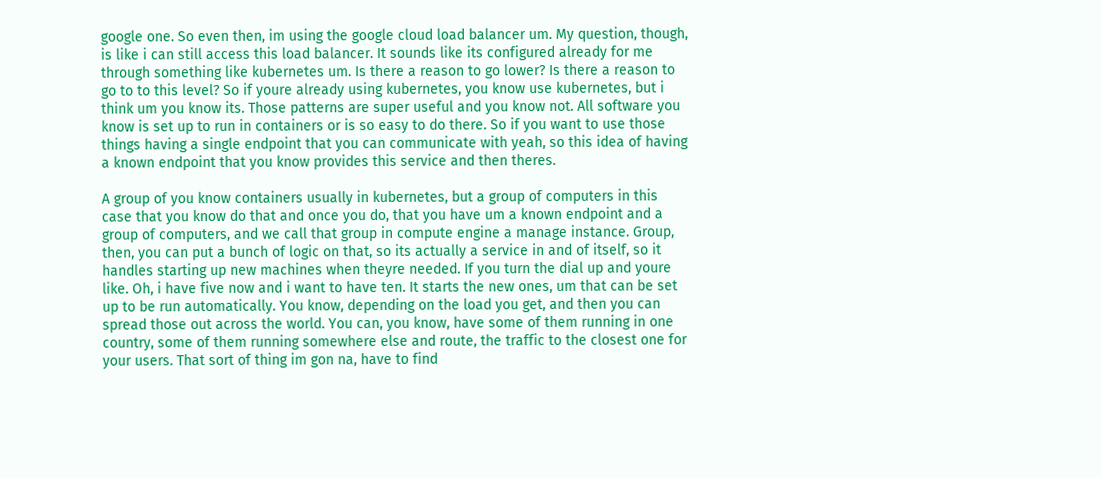google one. So even then, im using the google cloud load balancer um. My question, though, is like i can still access this load balancer. It sounds like its configured already for me through something like kubernetes um. Is there a reason to go lower? Is there a reason to go to to this level? So if youre already using kubernetes, you know use kubernetes, but i think um you know its. Those patterns are super useful and you know not. All software you know is set up to run in containers or is so easy to do there. So if you want to use those things having a single endpoint that you can communicate with yeah, so this idea of having a known endpoint that you know provides this service and then theres.

A group of you know containers usually in kubernetes, but a group of computers in this case that you know do that and once you do, that you have um a known endpoint and a group of computers, and we call that group in compute engine a manage instance. Group, then, you can put a bunch of logic on that, so its actually a service in and of itself, so it handles starting up new machines when theyre needed. If you turn the dial up and youre like. Oh, i have five now and i want to have ten. It starts the new ones, um that can be set up to be run automatically. You know, depending on the load you get, and then you can spread those out across the world. You can, you know, have some of them running in one country, some of them running somewhere else and route, the traffic to the closest one for your users. That sort of thing im gon na, have to find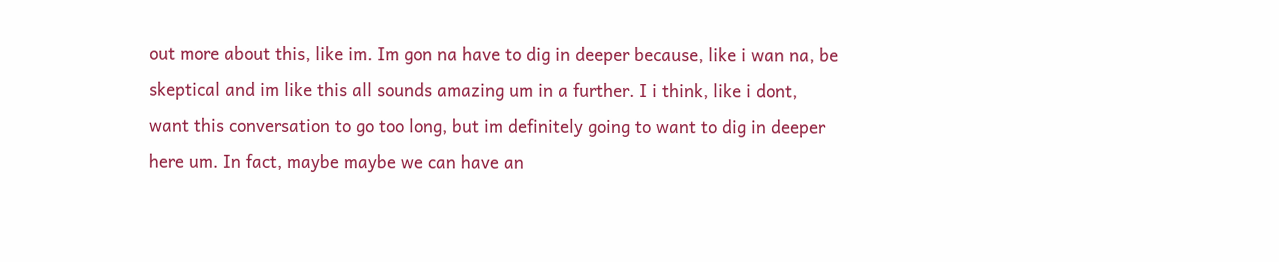out more about this, like im. Im gon na have to dig in deeper because, like i wan na, be skeptical and im like this all sounds amazing um in a further. I i think, like i dont, want this conversation to go too long, but im definitely going to want to dig in deeper here um. In fact, maybe maybe we can have an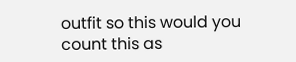outfit so this would you count this as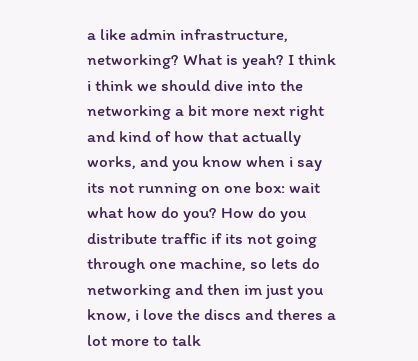a like admin infrastructure, networking? What is yeah? I think i think we should dive into the networking a bit more next right and kind of how that actually works, and you know when i say its not running on one box: wait what how do you? How do you distribute traffic if its not going through one machine, so lets do networking and then im just you know, i love the discs and theres a lot more to talk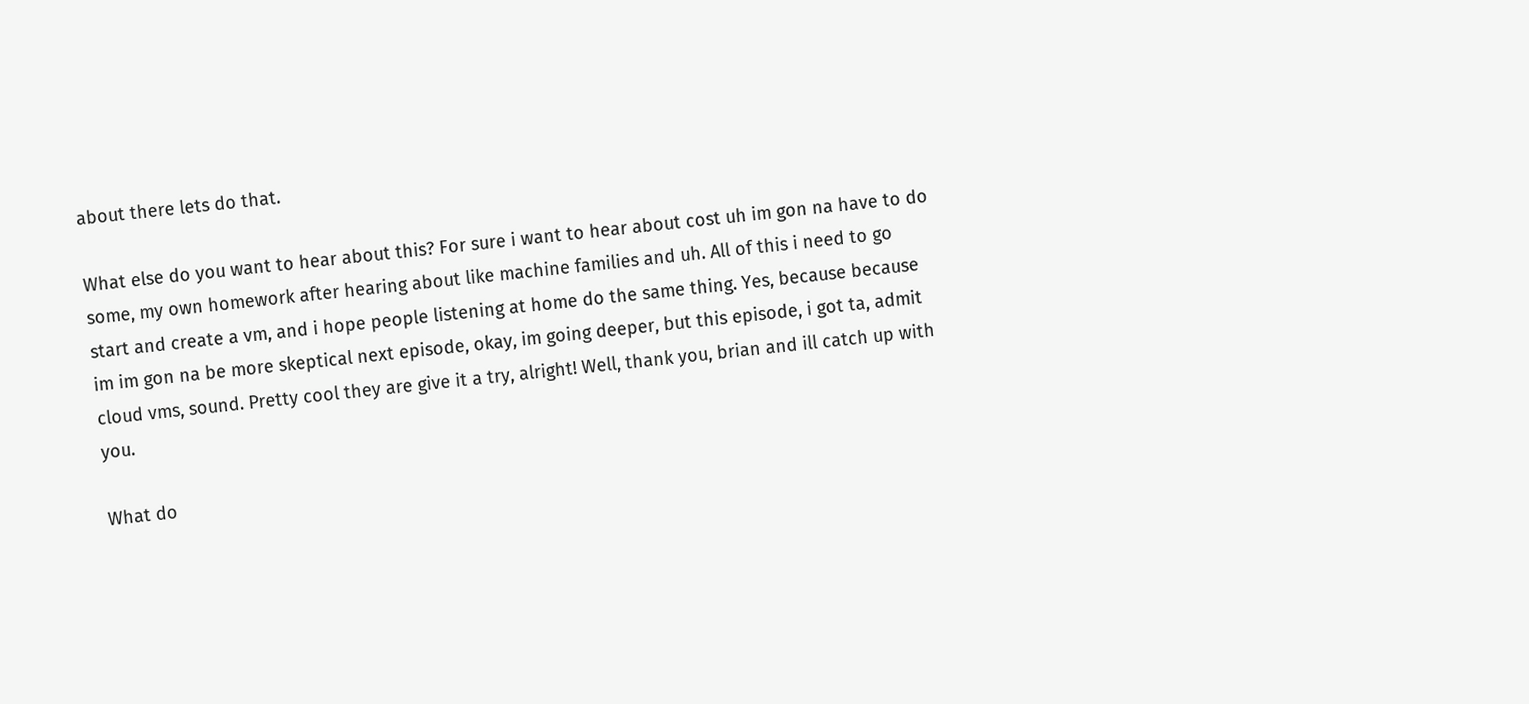about there lets do that.

What else do you want to hear about this? For sure i want to hear about cost uh im gon na have to do some, my own homework after hearing about like machine families and uh. All of this i need to go start and create a vm, and i hope people listening at home do the same thing. Yes, because because im im gon na be more skeptical next episode, okay, im going deeper, but this episode, i got ta, admit cloud vms, sound. Pretty cool they are give it a try, alright! Well, thank you, brian and ill catch up with you.

What do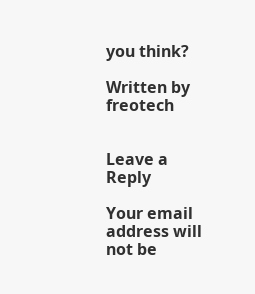you think?

Written by freotech


Leave a Reply

Your email address will not be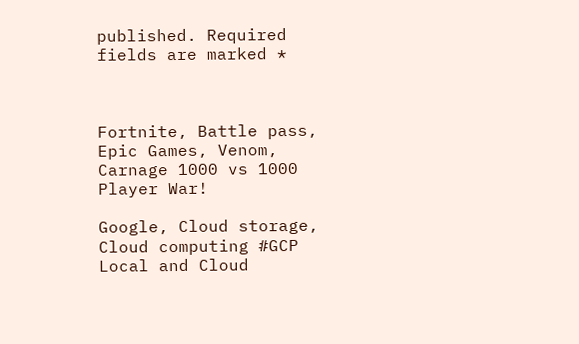published. Required fields are marked *



Fortnite, Battle pass, Epic Games, Venom, Carnage 1000 vs 1000 Player War!

Google, Cloud storage, Cloud computing #GCP Local and Cloud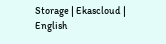Storage | Ekascloud | English